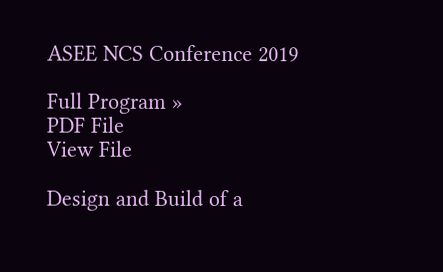ASEE NCS Conference 2019

Full Program »
PDF File
View File

Design and Build of a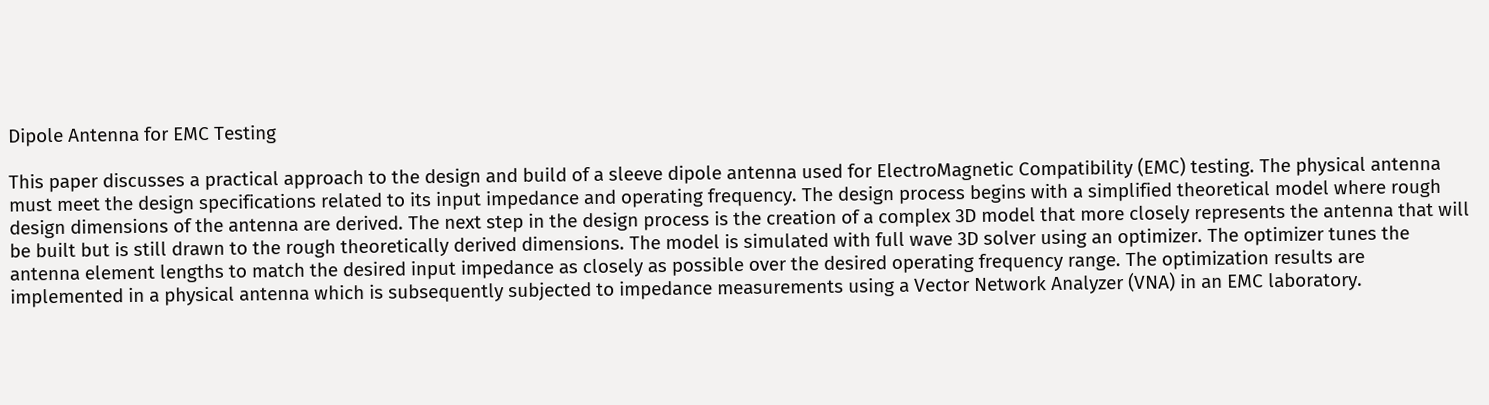Dipole Antenna for EMC Testing

This paper discusses a practical approach to the design and build of a sleeve dipole antenna used for ElectroMagnetic Compatibility (EMC) testing. The physical antenna must meet the design specifications related to its input impedance and operating frequency. The design process begins with a simplified theoretical model where rough design dimensions of the antenna are derived. The next step in the design process is the creation of a complex 3D model that more closely represents the antenna that will be built but is still drawn to the rough theoretically derived dimensions. The model is simulated with full wave 3D solver using an optimizer. The optimizer tunes the antenna element lengths to match the desired input impedance as closely as possible over the desired operating frequency range. The optimization results are implemented in a physical antenna which is subsequently subjected to impedance measurements using a Vector Network Analyzer (VNA) in an EMC laboratory.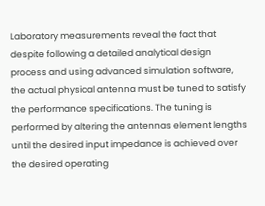Laboratory measurements reveal the fact that despite following a detailed analytical design process and using advanced simulation software, the actual physical antenna must be tuned to satisfy the performance specifications. The tuning is performed by altering the antennas element lengths until the desired input impedance is achieved over the desired operating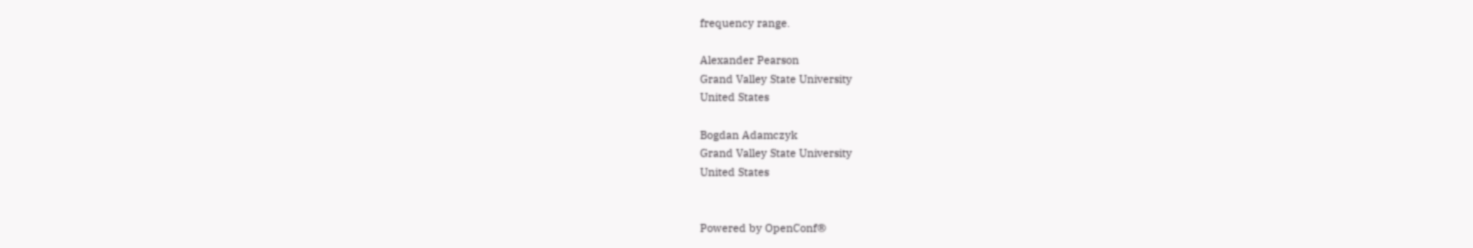frequency range.

Alexander Pearson
Grand Valley State University
United States

Bogdan Adamczyk
Grand Valley State University
United States


Powered by OpenConf®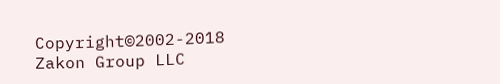Copyright©2002-2018 Zakon Group LLC